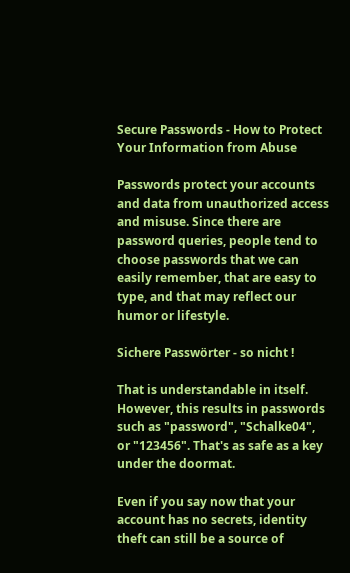Secure Passwords - How to Protect Your Information from Abuse

Passwords protect your accounts and data from unauthorized access and misuse. Since there are password queries, people tend to choose passwords that we can easily remember, that are easy to type, and that may reflect our humor or lifestyle.

Sichere Passwörter - so nicht !

That is understandable in itself. However, this results in passwords such as "password", "Schalke04", or "123456". That's as safe as a key under the doormat.

Even if you say now that your account has no secrets, identity theft can still be a source of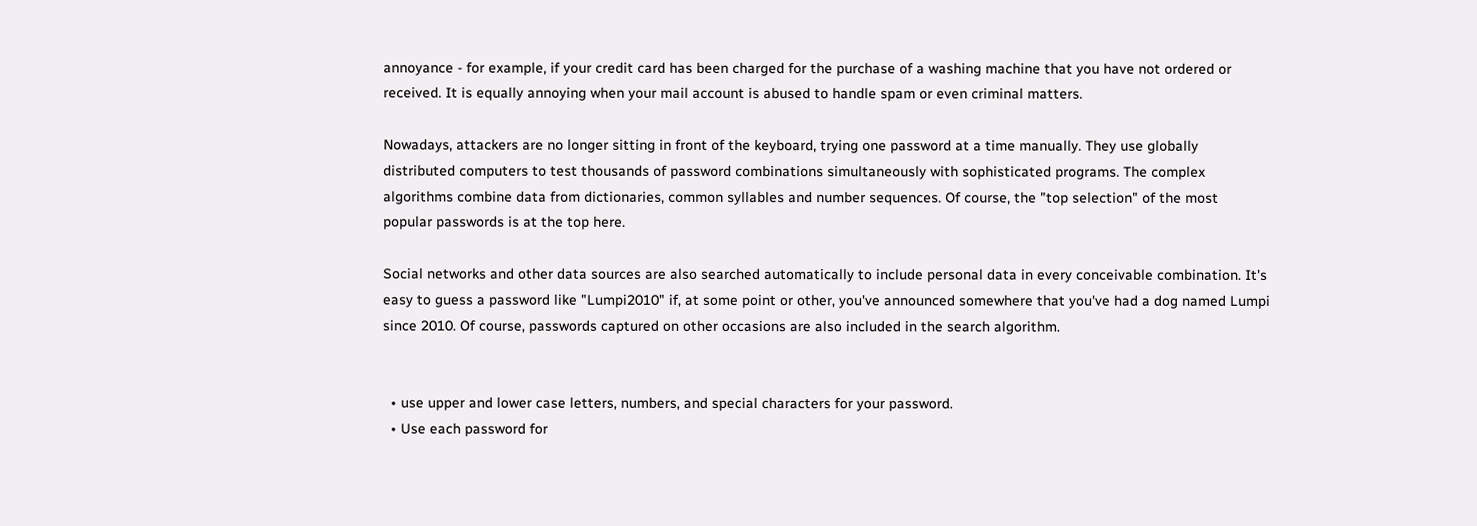annoyance - for example, if your credit card has been charged for the purchase of a washing machine that you have not ordered or received. It is equally annoying when your mail account is abused to handle spam or even criminal matters.

Nowadays, attackers are no longer sitting in front of the keyboard, trying one password at a time manually. They use globally distributed computers to test thousands of password combinations simultaneously with sophisticated programs. The complex algorithms combine data from dictionaries, common syllables and number sequences. Of course, the "top selection" of the most popular passwords is at the top here.

Social networks and other data sources are also searched automatically to include personal data in every conceivable combination. It's easy to guess a password like "Lumpi2010" if, at some point or other, you've announced somewhere that you've had a dog named Lumpi since 2010. Of course, passwords captured on other occasions are also included in the search algorithm.


  • use upper and lower case letters, numbers, and special characters for your password.
  • Use each password for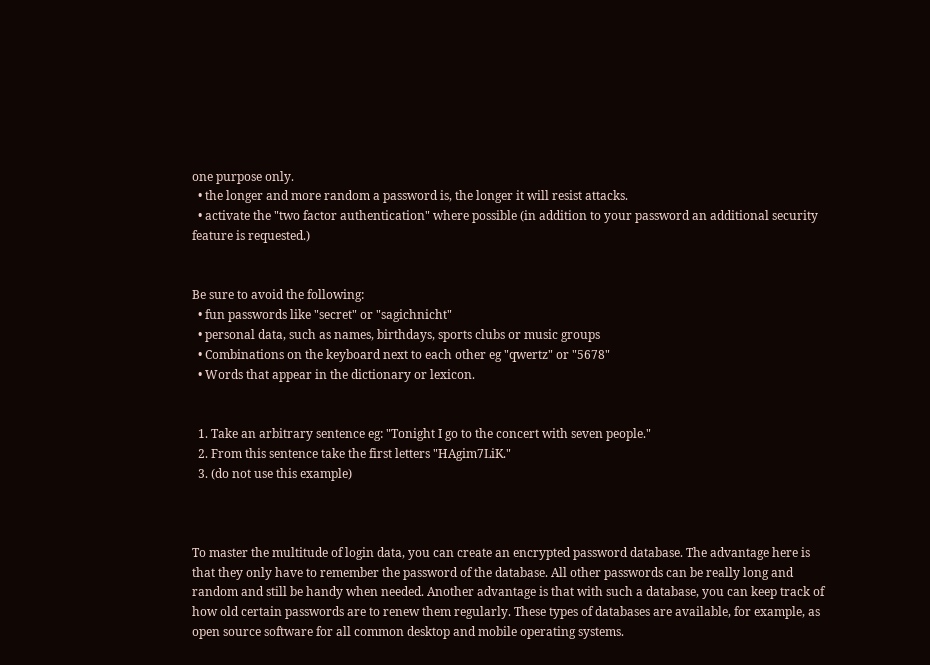one purpose only.
  • the longer and more random a password is, the longer it will resist attacks.
  • activate the "two factor authentication" where possible (in addition to your password an additional security feature is requested.)


Be sure to avoid the following:
  • fun passwords like "secret" or "sagichnicht"
  • personal data, such as names, birthdays, sports clubs or music groups
  • Combinations on the keyboard next to each other eg "qwertz" or "5678"
  • Words that appear in the dictionary or lexicon.


  1. Take an arbitrary sentence eg: "Tonight I go to the concert with seven people."
  2. From this sentence take the first letters "HAgim7LiK."
  3. (do not use this example)



To master the multitude of login data, you can create an encrypted password database. The advantage here is that they only have to remember the password of the database. All other passwords can be really long and random and still be handy when needed. Another advantage is that with such a database, you can keep track of how old certain passwords are to renew them regularly. These types of databases are available, for example, as open source software for all common desktop and mobile operating systems.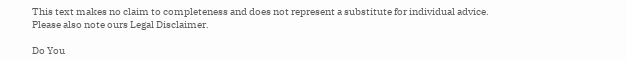This text makes no claim to completeness and does not represent a substitute for individual advice. Please also note ours Legal Disclaimer.

Do You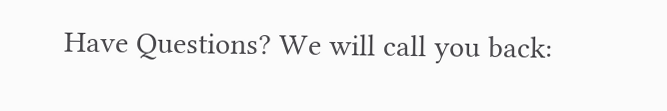Have Questions? We will call you back: